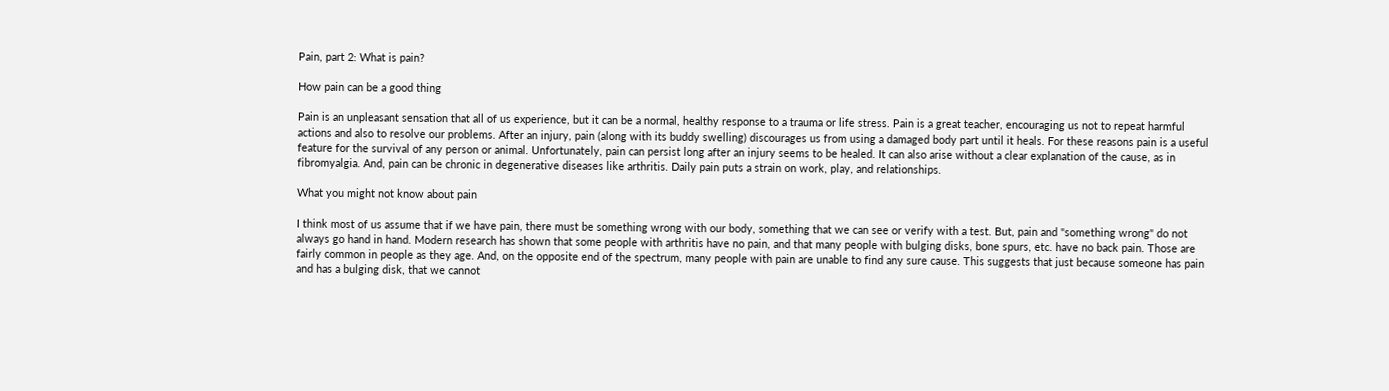Pain, part 2: What is pain?

How pain can be a good thing

Pain is an unpleasant sensation that all of us experience, but it can be a normal, healthy response to a trauma or life stress. Pain is a great teacher, encouraging us not to repeat harmful actions and also to resolve our problems. After an injury, pain (along with its buddy swelling) discourages us from using a damaged body part until it heals. For these reasons pain is a useful feature for the survival of any person or animal. Unfortunately, pain can persist long after an injury seems to be healed. It can also arise without a clear explanation of the cause, as in fibromyalgia. And, pain can be chronic in degenerative diseases like arthritis. Daily pain puts a strain on work, play, and relationships.

What you might not know about pain

I think most of us assume that if we have pain, there must be something wrong with our body, something that we can see or verify with a test. But, pain and "something wrong" do not always go hand in hand. Modern research has shown that some people with arthritis have no pain, and that many people with bulging disks, bone spurs, etc. have no back pain. Those are fairly common in people as they age. And, on the opposite end of the spectrum, many people with pain are unable to find any sure cause. This suggests that just because someone has pain and has a bulging disk, that we cannot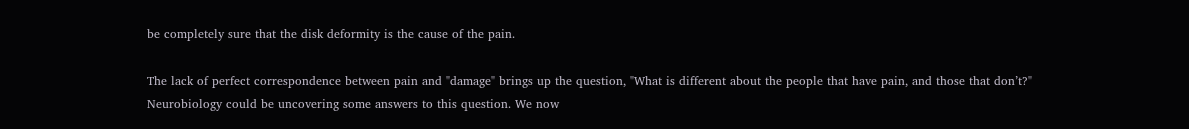be completely sure that the disk deformity is the cause of the pain.

The lack of perfect correspondence between pain and "damage" brings up the question, "What is different about the people that have pain, and those that don’t?" Neurobiology could be uncovering some answers to this question. We now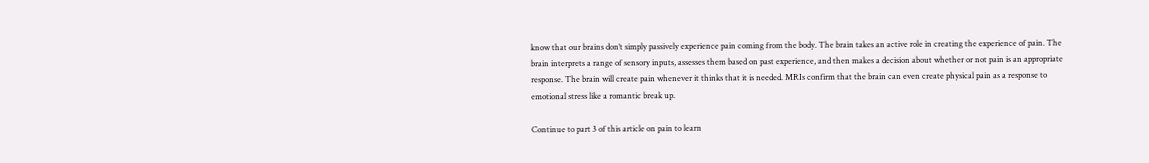know that our brains don’t simply passively experience pain coming from the body. The brain takes an active role in creating the experience of pain. The brain interprets a range of sensory inputs, assesses them based on past experience, and then makes a decision about whether or not pain is an appropriate response. The brain will create pain whenever it thinks that it is needed. MRIs confirm that the brain can even create physical pain as a response to emotional stress like a romantic break up.

Continue to part 3 of this article on pain to learn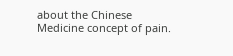about the Chinese Medicine concept of pain.